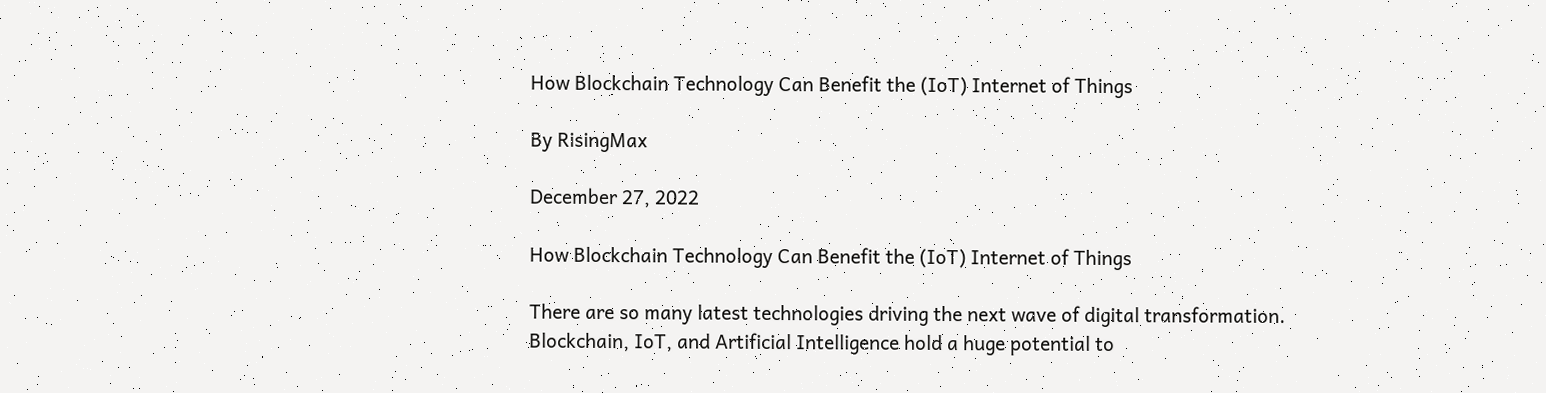How Blockchain Technology Can Benefit the (IoT) Internet of Things

By RisingMax

December 27, 2022

How Blockchain Technology Can Benefit the (IoT) Internet of Things

There are so many latest technologies driving the next wave of digital transformation. Blockchain, IoT, and Artificial Intelligence hold a huge potential to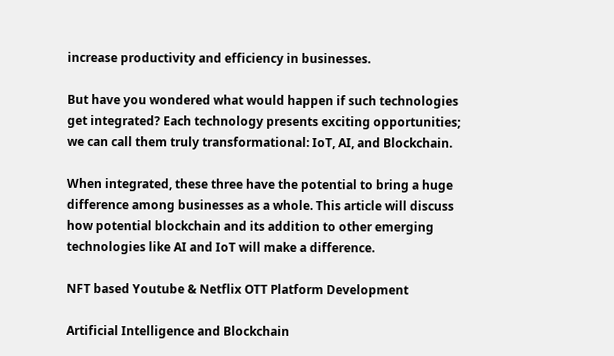increase productivity and efficiency in businesses.

But have you wondered what would happen if such technologies get integrated? Each technology presents exciting opportunities; we can call them truly transformational: IoT, AI, and Blockchain.

When integrated, these three have the potential to bring a huge difference among businesses as a whole. This article will discuss how potential blockchain and its addition to other emerging technologies like AI and IoT will make a difference.

NFT based Youtube & Netflix OTT Platform Development

Artificial Intelligence and Blockchain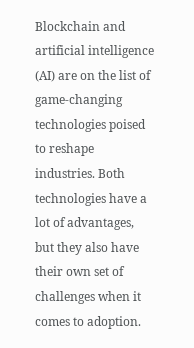Blockchain and artificial intelligence (AI) are on the list of game-changing technologies poised to reshape industries. Both technologies have a lot of advantages, but they also have their own set of challenges when it comes to adoption.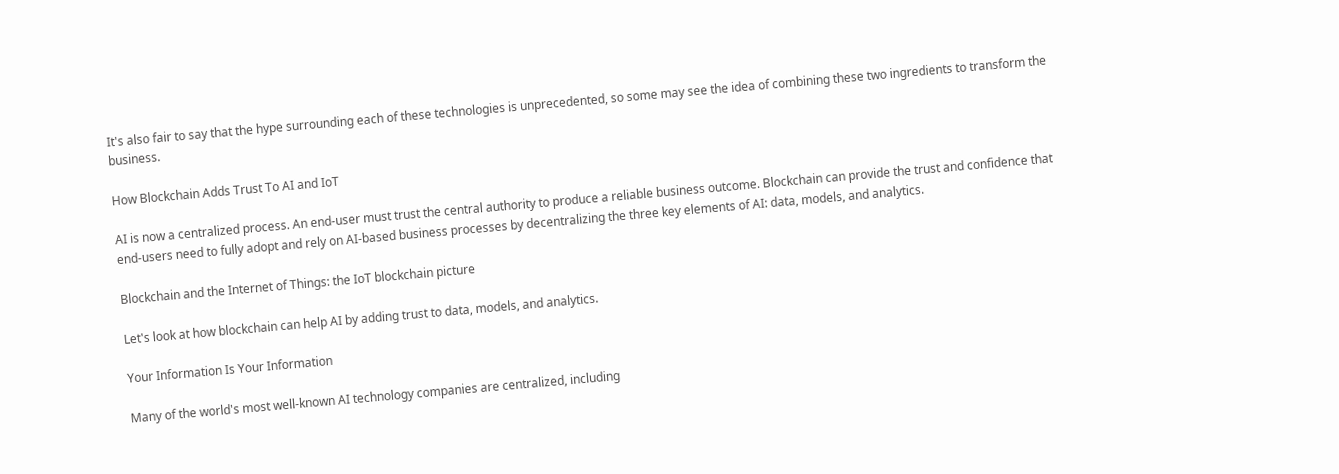It's also fair to say that the hype surrounding each of these technologies is unprecedented, so some may see the idea of combining these two ingredients to transform the business.

How Blockchain Adds Trust To AI and IoT

AI is now a centralized process. An end-user must trust the central authority to produce a reliable business outcome. Blockchain can provide the trust and confidence that end-users need to fully adopt and rely on AI-based business processes by decentralizing the three key elements of AI: data, models, and analytics.

Blockchain and the Internet of Things: the IoT blockchain picture

Let's look at how blockchain can help AI by adding trust to data, models, and analytics.

Your Information Is Your Information

Many of the world's most well-known AI technology companies are centralized, including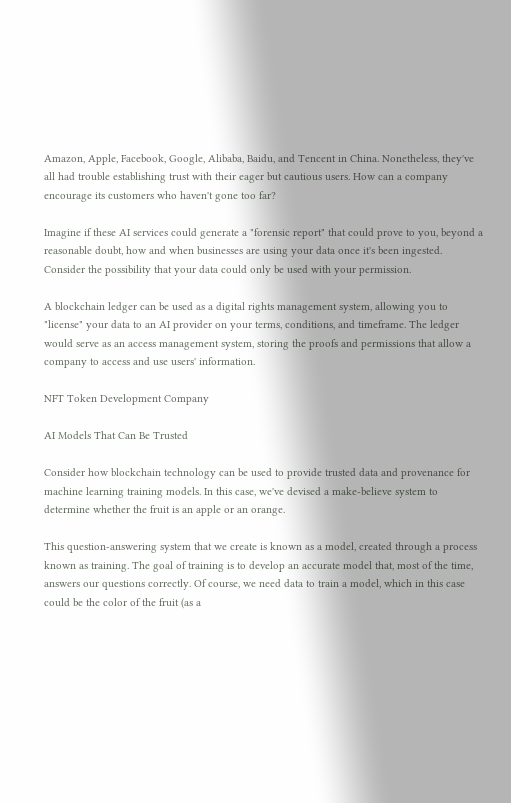Amazon, Apple, Facebook, Google, Alibaba, Baidu, and Tencent in China. Nonetheless, they've all had trouble establishing trust with their eager but cautious users. How can a company encourage its customers who haven't gone too far?

Imagine if these AI services could generate a "forensic report" that could prove to you, beyond a reasonable doubt, how and when businesses are using your data once it's been ingested. Consider the possibility that your data could only be used with your permission.

A blockchain ledger can be used as a digital rights management system, allowing you to "license" your data to an AI provider on your terms, conditions, and timeframe. The ledger would serve as an access management system, storing the proofs and permissions that allow a company to access and use users' information.

NFT Token Development Company

AI Models That Can Be Trusted

Consider how blockchain technology can be used to provide trusted data and provenance for machine learning training models. In this case, we've devised a make-believe system to determine whether the fruit is an apple or an orange.

This question-answering system that we create is known as a model, created through a process known as training. The goal of training is to develop an accurate model that, most of the time, answers our questions correctly. Of course, we need data to train a model, which in this case could be the color of the fruit (as a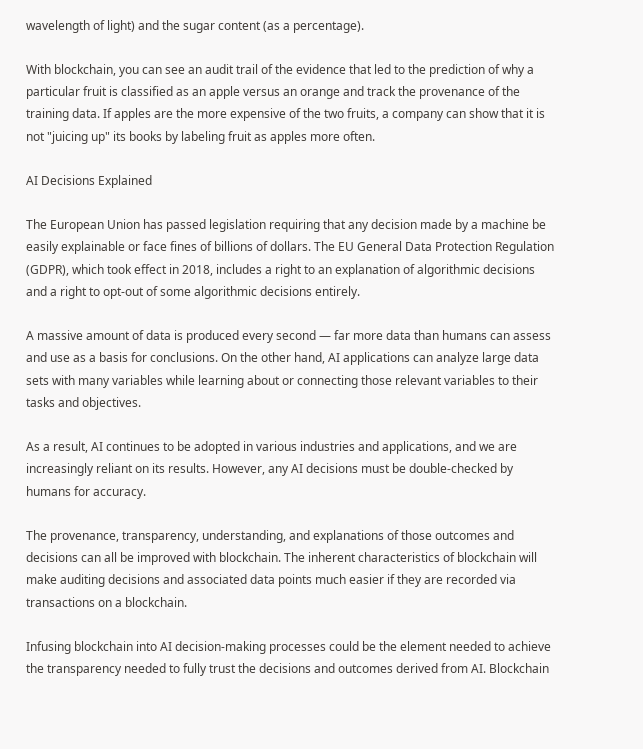wavelength of light) and the sugar content (as a percentage).

With blockchain, you can see an audit trail of the evidence that led to the prediction of why a particular fruit is classified as an apple versus an orange and track the provenance of the training data. If apples are the more expensive of the two fruits, a company can show that it is not "juicing up" its books by labeling fruit as apples more often.

AI Decisions Explained

The European Union has passed legislation requiring that any decision made by a machine be easily explainable or face fines of billions of dollars. The EU General Data Protection Regulation (GDPR), which took effect in 2018, includes a right to an explanation of algorithmic decisions and a right to opt-out of some algorithmic decisions entirely.

A massive amount of data is produced every second — far more data than humans can assess and use as a basis for conclusions. On the other hand, AI applications can analyze large data sets with many variables while learning about or connecting those relevant variables to their tasks and objectives.

As a result, AI continues to be adopted in various industries and applications, and we are increasingly reliant on its results. However, any AI decisions must be double-checked by humans for accuracy.

The provenance, transparency, understanding, and explanations of those outcomes and decisions can all be improved with blockchain. The inherent characteristics of blockchain will make auditing decisions and associated data points much easier if they are recorded via transactions on a blockchain.

Infusing blockchain into AI decision-making processes could be the element needed to achieve the transparency needed to fully trust the decisions and outcomes derived from AI. Blockchain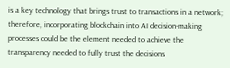is a key technology that brings trust to transactions in a network; therefore, incorporating blockchain into AI decision-making processes could be the element needed to achieve the transparency needed to fully trust the decisions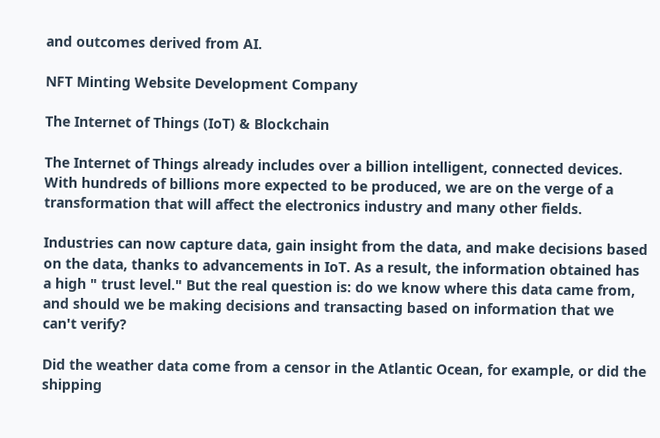and outcomes derived from AI.

NFT Minting Website Development Company

The Internet of Things (IoT) & Blockchain

The Internet of Things already includes over a billion intelligent, connected devices. With hundreds of billions more expected to be produced, we are on the verge of a transformation that will affect the electronics industry and many other fields.

Industries can now capture data, gain insight from the data, and make decisions based on the data, thanks to advancements in IoT. As a result, the information obtained has a high " trust level." But the real question is: do we know where this data came from, and should we be making decisions and transacting based on information that we can't verify?

Did the weather data come from a censor in the Atlantic Ocean, for example, or did the shipping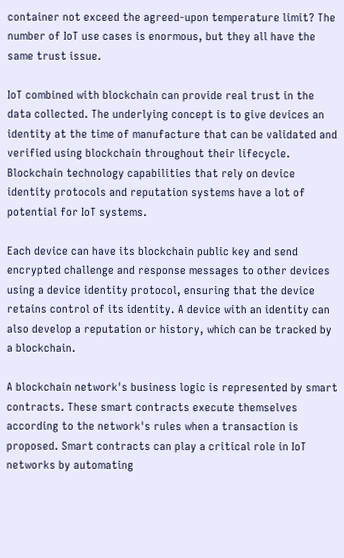container not exceed the agreed-upon temperature limit? The number of IoT use cases is enormous, but they all have the same trust issue.

IoT combined with blockchain can provide real trust in the data collected. The underlying concept is to give devices an identity at the time of manufacture that can be validated and verified using blockchain throughout their lifecycle. Blockchain technology capabilities that rely on device identity protocols and reputation systems have a lot of potential for IoT systems.

Each device can have its blockchain public key and send encrypted challenge and response messages to other devices using a device identity protocol, ensuring that the device retains control of its identity. A device with an identity can also develop a reputation or history, which can be tracked by a blockchain.

A blockchain network's business logic is represented by smart contracts. These smart contracts execute themselves according to the network's rules when a transaction is proposed. Smart contracts can play a critical role in IoT networks by automating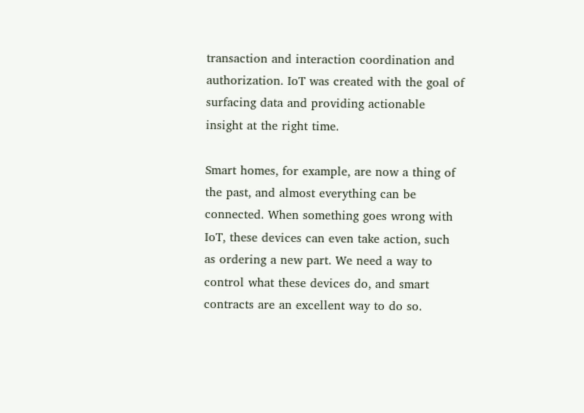transaction and interaction coordination and authorization. IoT was created with the goal of surfacing data and providing actionable insight at the right time.

Smart homes, for example, are now a thing of the past, and almost everything can be connected. When something goes wrong with IoT, these devices can even take action, such as ordering a new part. We need a way to control what these devices do, and smart contracts are an excellent way to do so.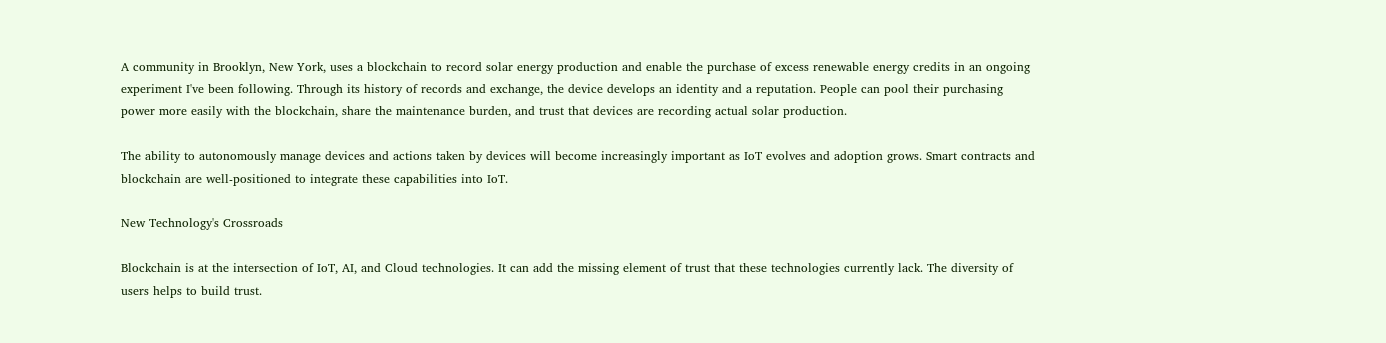A community in Brooklyn, New York, uses a blockchain to record solar energy production and enable the purchase of excess renewable energy credits in an ongoing experiment I've been following. Through its history of records and exchange, the device develops an identity and a reputation. People can pool their purchasing power more easily with the blockchain, share the maintenance burden, and trust that devices are recording actual solar production.

The ability to autonomously manage devices and actions taken by devices will become increasingly important as IoT evolves and adoption grows. Smart contracts and blockchain are well-positioned to integrate these capabilities into IoT.

New Technology's Crossroads

Blockchain is at the intersection of IoT, AI, and Cloud technologies. It can add the missing element of trust that these technologies currently lack. The diversity of users helps to build trust.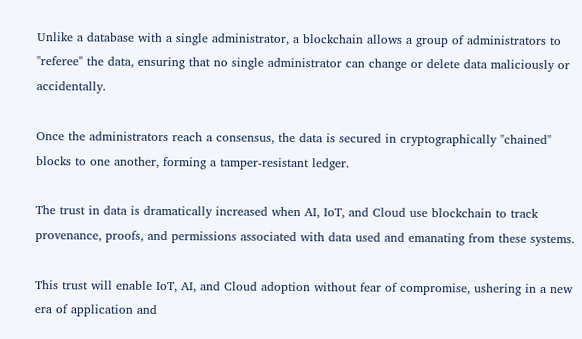Unlike a database with a single administrator, a blockchain allows a group of administrators to "referee" the data, ensuring that no single administrator can change or delete data maliciously or accidentally.

Once the administrators reach a consensus, the data is secured in cryptographically "chained" blocks to one another, forming a tamper-resistant ledger.

The trust in data is dramatically increased when AI, IoT, and Cloud use blockchain to track provenance, proofs, and permissions associated with data used and emanating from these systems.

This trust will enable IoT, AI, and Cloud adoption without fear of compromise, ushering in a new era of application and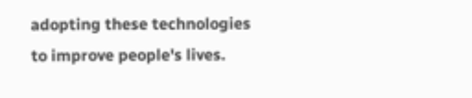adopting these technologies to improve people's lives.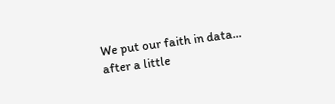We put our faith in data... after a little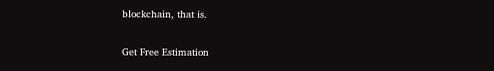blockchain, that is.

Get Free Estimation